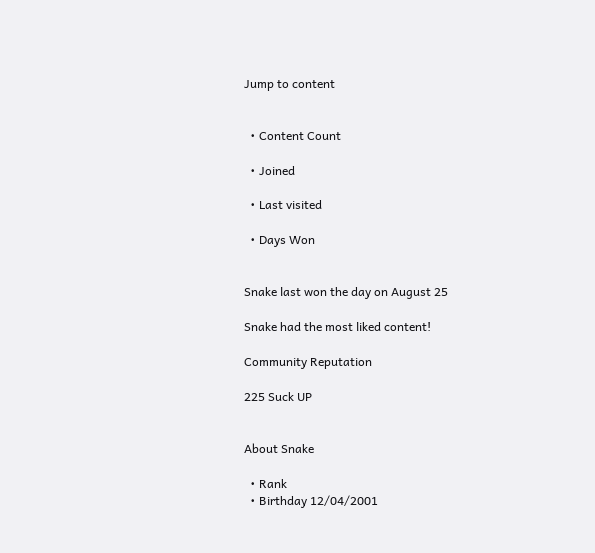Jump to content


  • Content Count

  • Joined

  • Last visited

  • Days Won


Snake last won the day on August 25

Snake had the most liked content!

Community Reputation

225 Suck UP


About Snake

  • Rank
  • Birthday 12/04/2001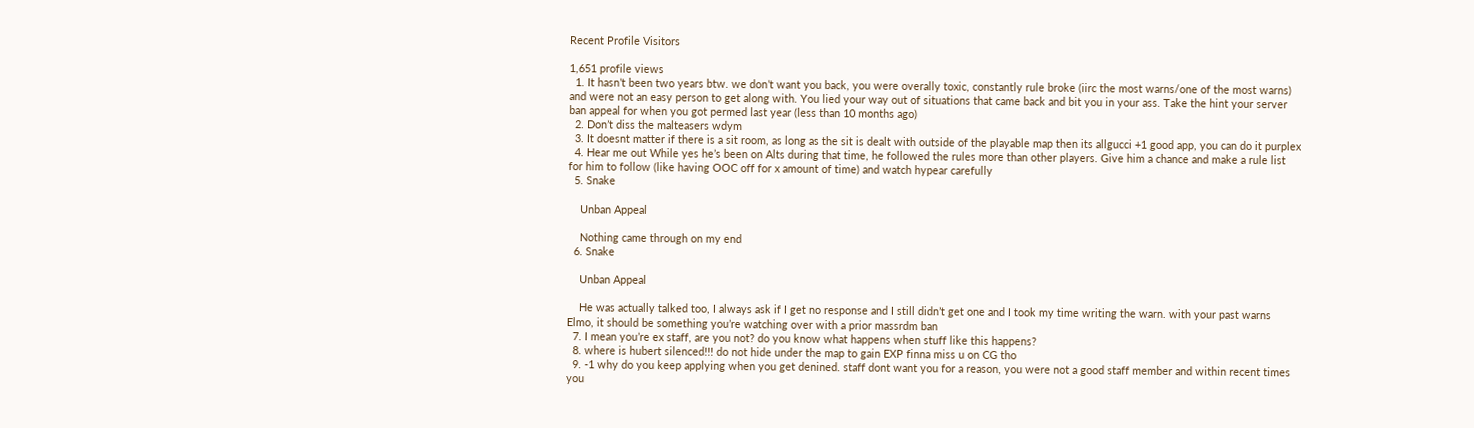Recent Profile Visitors

1,651 profile views
  1. It hasn’t been two years btw. we don’t want you back, you were overally toxic, constantly rule broke (iirc the most warns/one of the most warns) and were not an easy person to get along with. You lied your way out of situations that came back and bit you in your ass. Take the hint your server ban appeal for when you got permed last year (less than 10 months ago)
  2. Don’t diss the malteasers wdym
  3. It doesnt matter if there is a sit room, as long as the sit is dealt with outside of the playable map then its allgucci +1 good app, you can do it purplex
  4. Hear me out While yes he’s been on Alts during that time, he followed the rules more than other players. Give him a chance and make a rule list for him to follow (like having OOC off for x amount of time) and watch hypear carefully
  5. Snake

    Unban Appeal

    Nothing came through on my end
  6. Snake

    Unban Appeal

    He was actually talked too, I always ask if I get no response and I still didn’t get one and I took my time writing the warn. with your past warns Elmo, it should be something you’re watching over with a prior massrdm ban
  7. I mean you’re ex staff, are you not? do you know what happens when stuff like this happens?
  8. where is hubert silenced!!! do not hide under the map to gain EXP finna miss u on CG tho
  9. -1 why do you keep applying when you get denined. staff dont want you for a reason, you were not a good staff member and within recent times you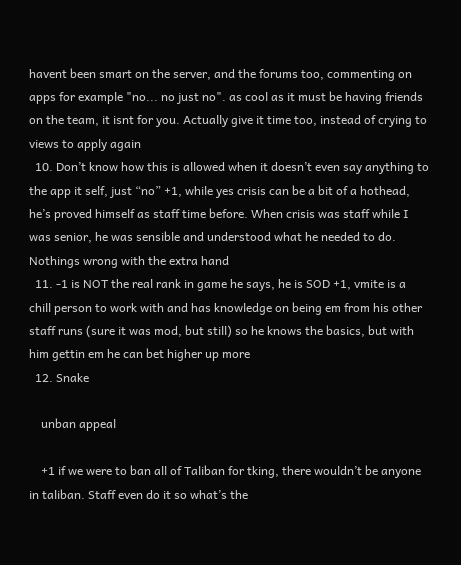havent been smart on the server, and the forums too, commenting on apps for example "no... no just no". as cool as it must be having friends on the team, it isnt for you. Actually give it time too, instead of crying to views to apply again
  10. Don’t know how this is allowed when it doesn’t even say anything to the app it self, just “no” +1, while yes crisis can be a bit of a hothead, he’s proved himself as staff time before. When crisis was staff while I was senior, he was sensible and understood what he needed to do. Nothings wrong with the extra hand
  11. -1 is NOT the real rank in game he says, he is SOD +1, vmite is a chill person to work with and has knowledge on being em from his other staff runs (sure it was mod, but still) so he knows the basics, but with him gettin em he can bet higher up more
  12. Snake

    unban appeal

    +1 if we were to ban all of Taliban for tking, there wouldn’t be anyone in taliban. Staff even do it so what’s the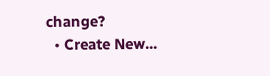change?
  • Create New...